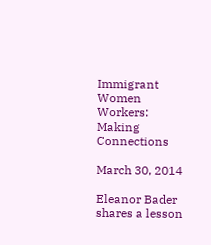Immigrant Women Workers: Making Connections

March 30, 2014

Eleanor Bader shares a lesson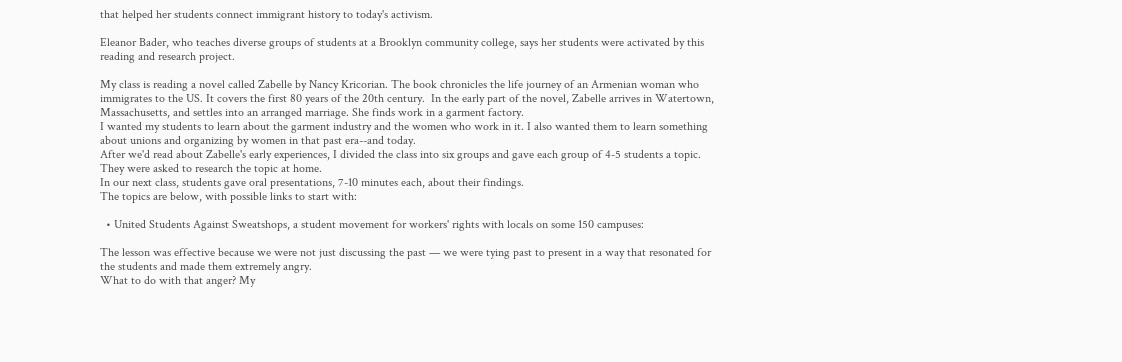that helped her students connect immigrant history to today's activism.

Eleanor Bader, who teaches diverse groups of students at a Brooklyn community college, says her students were activated by this reading and research project.

My class is reading a novel called Zabelle by Nancy Kricorian. The book chronicles the life journey of an Armenian woman who immigrates to the US. It covers the first 80 years of the 20th century.  In the early part of the novel, Zabelle arrives in Watertown, Massachusetts, and settles into an arranged marriage. She finds work in a garment factory.
I wanted my students to learn about the garment industry and the women who work in it. I also wanted them to learn something about unions and organizing by women in that past era--and today.
After we'd read about Zabelle's early experiences, I divided the class into six groups and gave each group of 4-5 students a topic. They were asked to research the topic at home.
In our next class, students gave oral presentations, 7-10 minutes each, about their findings.
The topics are below, with possible links to start with:

  • United Students Against Sweatshops, a student movement for workers' rights with locals on some 150 campuses:

The lesson was effective because we were not just discussing the past — we were tying past to present in a way that resonated for the students and made them extremely angry.
What to do with that anger? My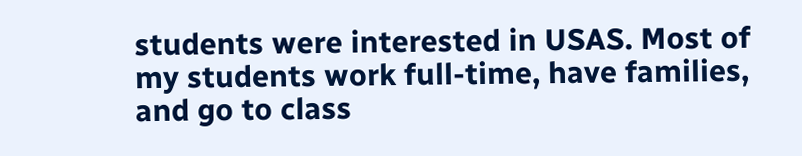students were interested in USAS. Most of my students work full-time, have families, and go to class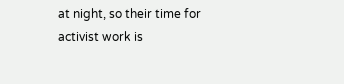at night, so their time for activist work is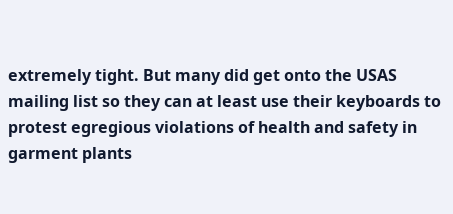extremely tight. But many did get onto the USAS mailing list so they can at least use their keyboards to protest egregious violations of health and safety in garment plants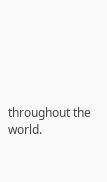throughout the world.